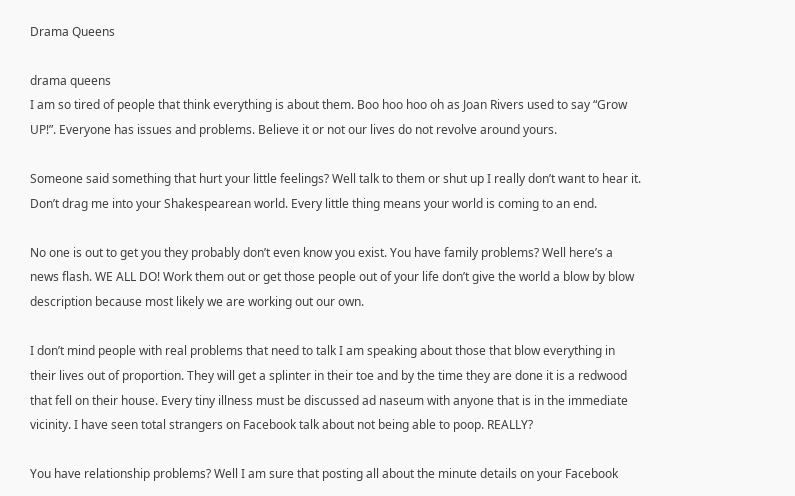Drama Queens

drama queens
I am so tired of people that think everything is about them. Boo hoo hoo oh as Joan Rivers used to say “Grow UP!”. Everyone has issues and problems. Believe it or not our lives do not revolve around yours.

Someone said something that hurt your little feelings? Well talk to them or shut up I really don’t want to hear it. Don’t drag me into your Shakespearean world. Every little thing means your world is coming to an end.

No one is out to get you they probably don’t even know you exist. You have family problems? Well here’s a news flash. WE ALL DO! Work them out or get those people out of your life don’t give the world a blow by blow description because most likely we are working out our own.

I don’t mind people with real problems that need to talk I am speaking about those that blow everything in their lives out of proportion. They will get a splinter in their toe and by the time they are done it is a redwood that fell on their house. Every tiny illness must be discussed ad naseum with anyone that is in the immediate vicinity. I have seen total strangers on Facebook talk about not being able to poop. REALLY?

You have relationship problems? Well I am sure that posting all about the minute details on your Facebook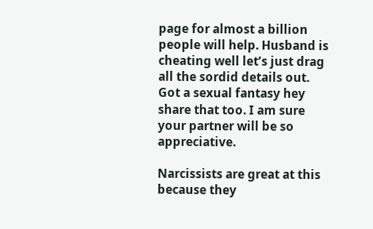page for almost a billion people will help. Husband is cheating well let’s just drag all the sordid details out. Got a sexual fantasy hey share that too. I am sure your partner will be so appreciative.

Narcissists are great at this because they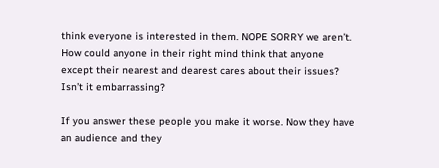think everyone is interested in them. NOPE SORRY we aren’t.
How could anyone in their right mind think that anyone except their nearest and dearest cares about their issues? Isn’t it embarrassing?

If you answer these people you make it worse. Now they have an audience and they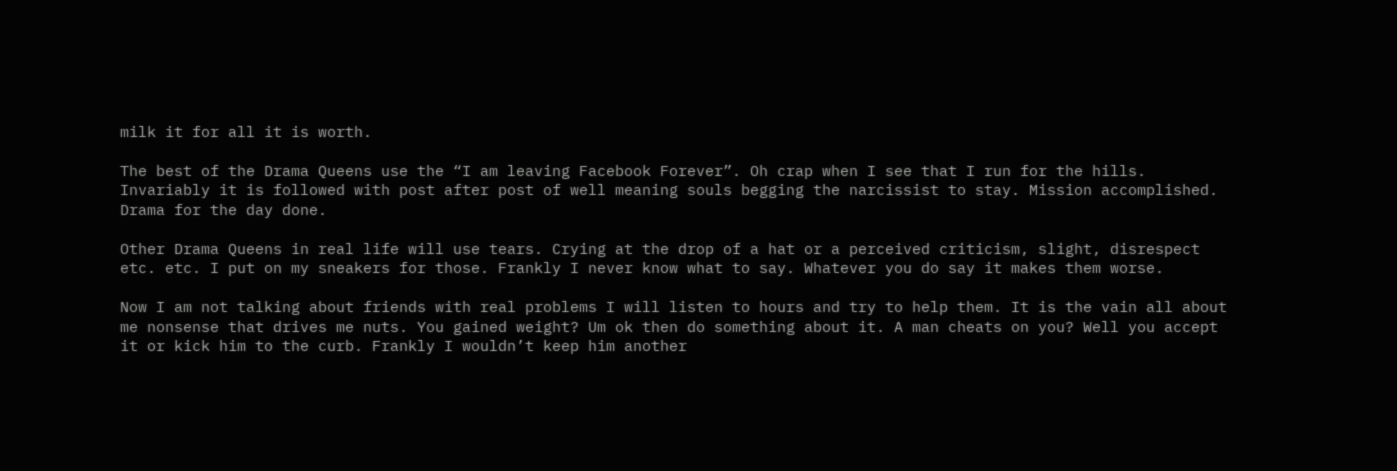milk it for all it is worth.

The best of the Drama Queens use the “I am leaving Facebook Forever”. Oh crap when I see that I run for the hills. Invariably it is followed with post after post of well meaning souls begging the narcissist to stay. Mission accomplished. Drama for the day done.

Other Drama Queens in real life will use tears. Crying at the drop of a hat or a perceived criticism, slight, disrespect etc. etc. I put on my sneakers for those. Frankly I never know what to say. Whatever you do say it makes them worse.

Now I am not talking about friends with real problems I will listen to hours and try to help them. It is the vain all about me nonsense that drives me nuts. You gained weight? Um ok then do something about it. A man cheats on you? Well you accept it or kick him to the curb. Frankly I wouldn’t keep him another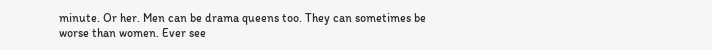minute. Or her. Men can be drama queens too. They can sometimes be worse than women. Ever see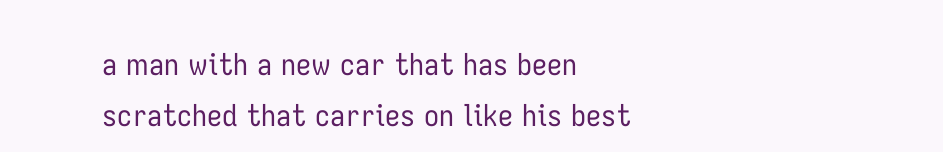a man with a new car that has been scratched that carries on like his best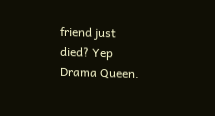friend just died? Yep Drama Queen.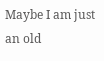Maybe I am just an old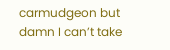carmudgeon but damn I can’t take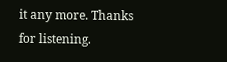it any more. Thanks for listening.